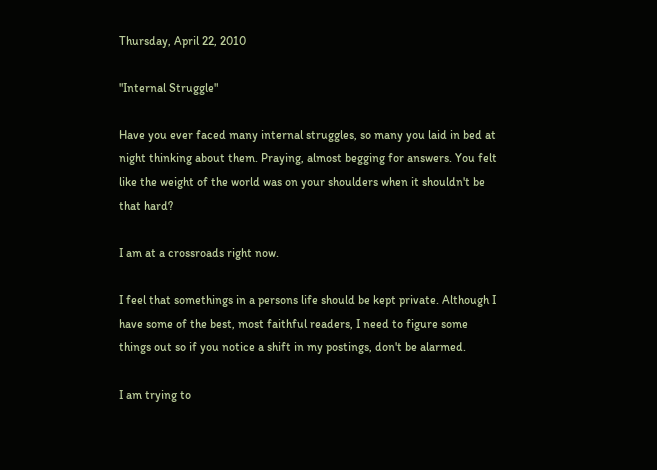Thursday, April 22, 2010

"Internal Struggle"

Have you ever faced many internal struggles, so many you laid in bed at night thinking about them. Praying, almost begging for answers. You felt like the weight of the world was on your shoulders when it shouldn't be that hard?

I am at a crossroads right now.

I feel that somethings in a persons life should be kept private. Although I have some of the best, most faithful readers, I need to figure some things out so if you notice a shift in my postings, don't be alarmed.

I am trying to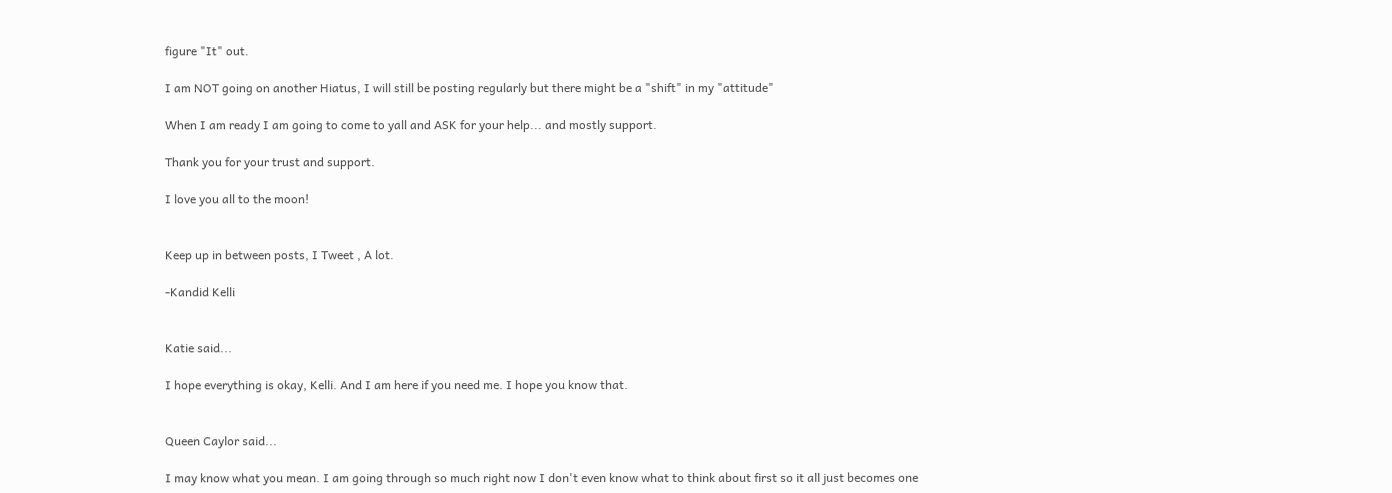figure "It" out.

I am NOT going on another Hiatus, I will still be posting regularly but there might be a "shift" in my "attitude"

When I am ready I am going to come to yall and ASK for your help... and mostly support.

Thank you for your trust and support.

I love you all to the moon!


Keep up in between posts, I Tweet , A lot.

-Kandid Kelli


Katie said...

I hope everything is okay, Kelli. And I am here if you need me. I hope you know that.


Queen Caylor said...

I may know what you mean. I am going through so much right now I don't even know what to think about first so it all just becomes one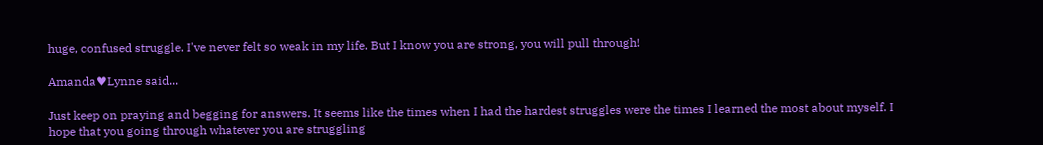huge, confused struggle. I've never felt so weak in my life. But I know you are strong, you will pull through!

Amanda♥Lynne said...

Just keep on praying and begging for answers. It seems like the times when I had the hardest struggles were the times I learned the most about myself. I hope that you going through whatever you are struggling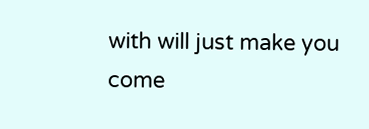with will just make you come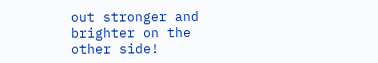out stronger and brighter on the other side!